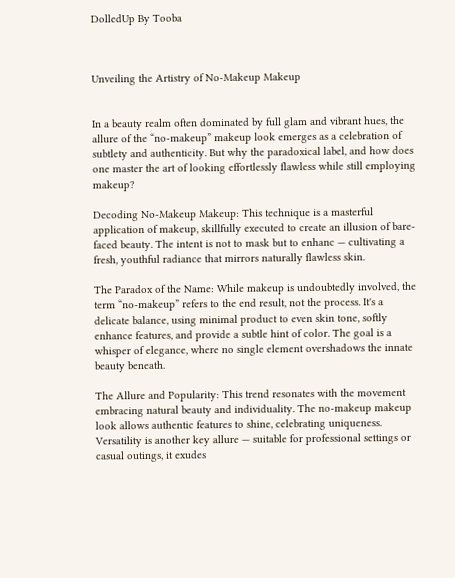DolledUp By Tooba



Unveiling the Artistry of No-Makeup Makeup


In a beauty realm often dominated by full glam and vibrant hues, the allure of the “no-makeup” makeup look emerges as a celebration of subtlety and authenticity. But why the paradoxical label, and how does one master the art of looking effortlessly flawless while still employing makeup?

Decoding No-Makeup Makeup: This technique is a masterful application of makeup, skillfully executed to create an illusion of bare-faced beauty. The intent is not to mask but to enhanc — cultivating a fresh, youthful radiance that mirrors naturally flawless skin.

The Paradox of the Name: While makeup is undoubtedly involved, the term “no-makeup” refers to the end result, not the process. It's a delicate balance, using minimal product to even skin tone, softly enhance features, and provide a subtle hint of color. The goal is a whisper of elegance, where no single element overshadows the innate beauty beneath.

The Allure and Popularity: This trend resonates with the movement embracing natural beauty and individuality. The no-makeup makeup look allows authentic features to shine, celebrating uniqueness. Versatility is another key allure — suitable for professional settings or casual outings, it exudes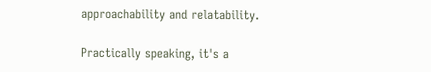approachability and relatability.

Practically speaking, it's a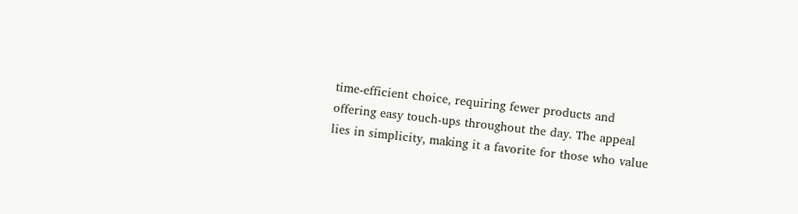time-efficient choice, requiring fewer products and offering easy touch-ups throughout the day. The appeal lies in simplicity, making it a favorite for those who value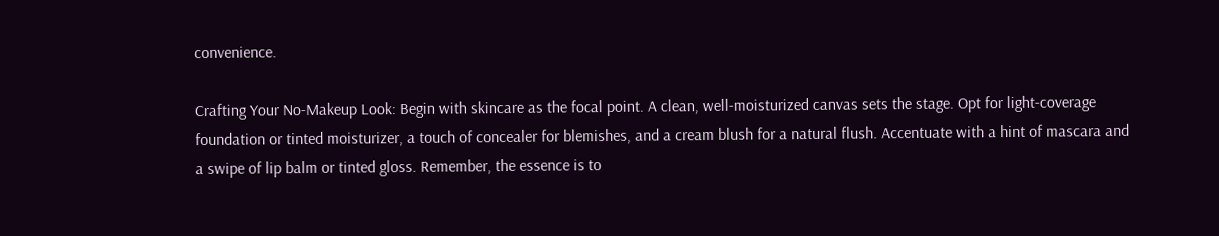convenience.

Crafting Your No-Makeup Look: Begin with skincare as the focal point. A clean, well-moisturized canvas sets the stage. Opt for light-coverage foundation or tinted moisturizer, a touch of concealer for blemishes, and a cream blush for a natural flush. Accentuate with a hint of mascara and a swipe of lip balm or tinted gloss. Remember, the essence is to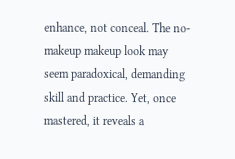enhance, not conceal. The no-makeup makeup look may seem paradoxical, demanding skill and practice. Yet, once mastered, it reveals a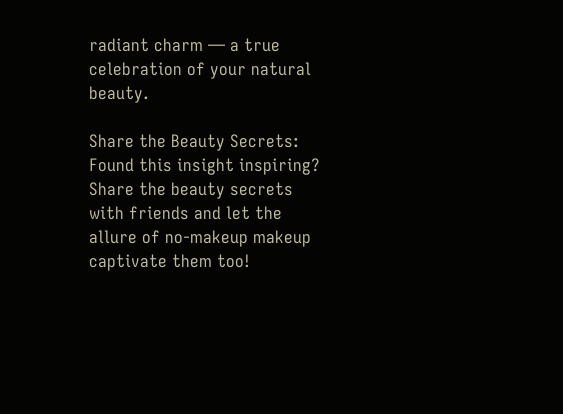radiant charm — a true celebration of your natural beauty.

Share the Beauty Secrets: Found this insight inspiring? Share the beauty secrets with friends and let the allure of no-makeup makeup captivate them too!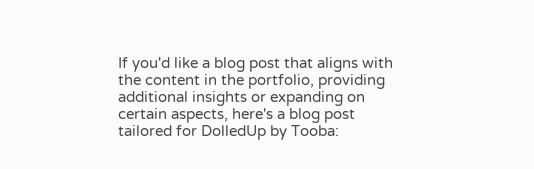If you'd like a blog post that aligns with the content in the portfolio, providing additional insights or expanding on certain aspects, here's a blog post tailored for DolledUp by Tooba: